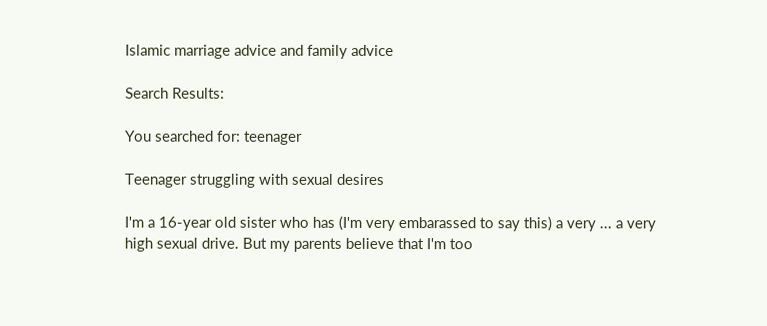Islamic marriage advice and family advice

Search Results:

You searched for: teenager

Teenager struggling with sexual desires

I'm a 16-year old sister who has (I'm very embarassed to say this) a very ... a very high sexual drive. But my parents believe that I'm too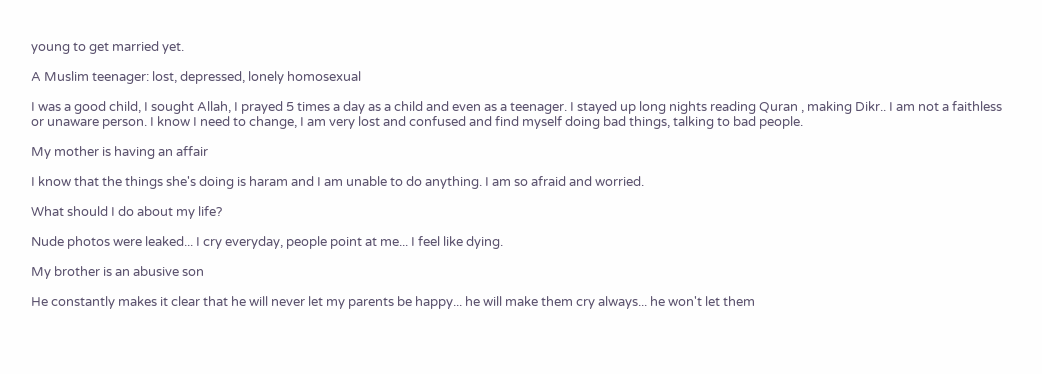young to get married yet.

A Muslim teenager: lost, depressed, lonely homosexual

I was a good child, I sought Allah, I prayed 5 times a day as a child and even as a teenager. I stayed up long nights reading Quran , making Dikr.. I am not a faithless or unaware person. I know I need to change, I am very lost and confused and find myself doing bad things, talking to bad people.

My mother is having an affair

I know that the things she's doing is haram and I am unable to do anything. I am so afraid and worried.

What should I do about my life?

Nude photos were leaked... I cry everyday, people point at me... I feel like dying.

My brother is an abusive son

He constantly makes it clear that he will never let my parents be happy... he will make them cry always... he won't let them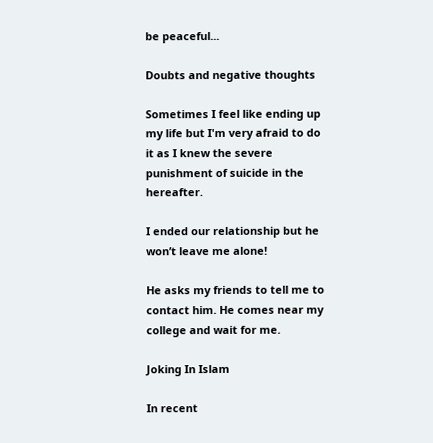be peaceful...

Doubts and negative thoughts

Sometimes I feel like ending up my life but I'm very afraid to do it as I knew the severe punishment of suicide in the hereafter.

I ended our relationship but he won’t leave me alone!

He asks my friends to tell me to contact him. He comes near my college and wait for me.

Joking In Islam

In recent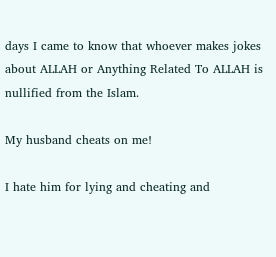days I came to know that whoever makes jokes about ALLAH or Anything Related To ALLAH is nullified from the Islam.

My husband cheats on me!

I hate him for lying and cheating and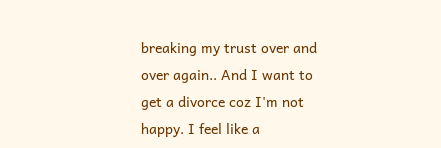breaking my trust over and over again.. And I want to get a divorce coz I'm not happy. I feel like a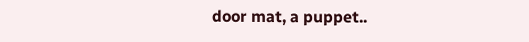door mat, a puppet..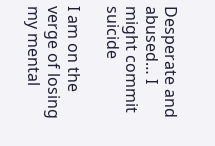Desperate and abused… I might commit suicide

I am on the verge of losing my mental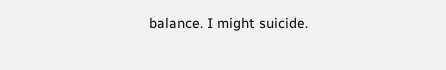balance. I might suicide.